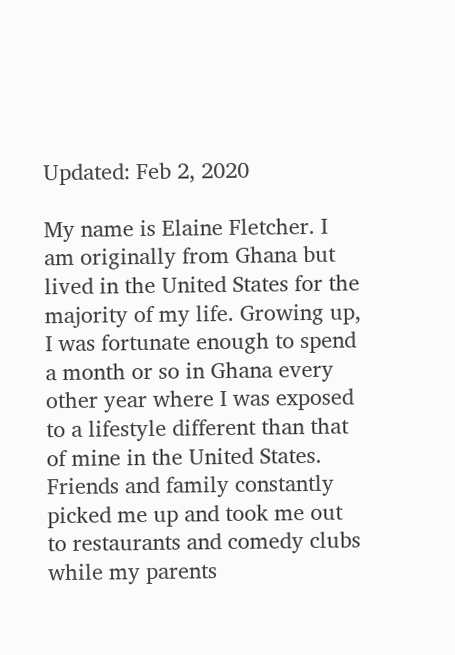Updated: Feb 2, 2020

My name is Elaine Fletcher. I am originally from Ghana but lived in the United States for the majority of my life. Growing up, I was fortunate enough to spend a month or so in Ghana every other year where I was exposed to a lifestyle different than that of mine in the United States. Friends and family constantly picked me up and took me out to restaurants and comedy clubs while my parents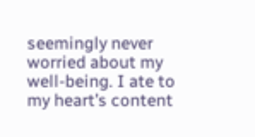seemingly never worried about my well-being. I ate to my heart’s content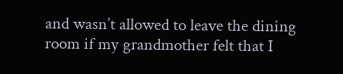and wasn’t allowed to leave the dining room if my grandmother felt that I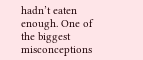hadn’t eaten enough. One of the biggest misconceptions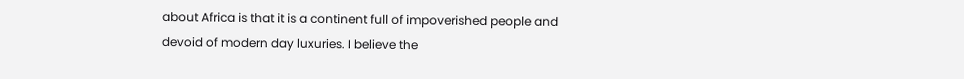about Africa is that it is a continent full of impoverished people and devoid of modern day luxuries. I believe the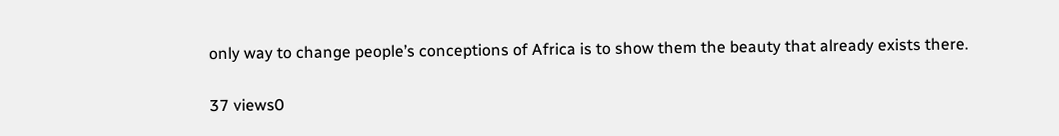only way to change people’s conceptions of Africa is to show them the beauty that already exists there.

37 views0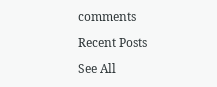comments

Recent Posts

See All